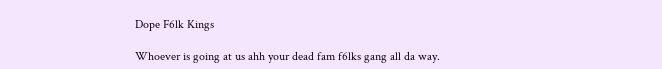Dope F6lk Kings

Whoever is going at us ahh your dead fam f6lks gang all da way.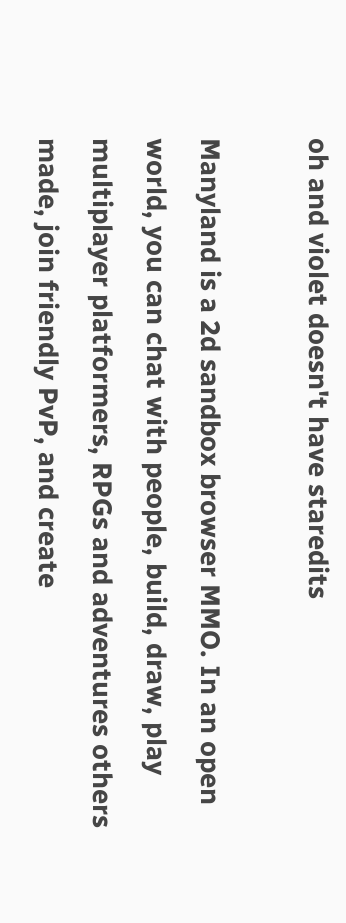oh and violet doesn't have staredits

Manyland is a 2d sandbox browser MMO. In an open world, you can chat with people, build, draw, play multiplayer platformers, RPGs and adventures others made, join friendly PvP, and create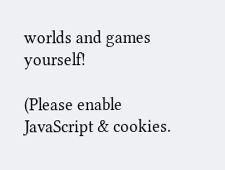worlds and games yourself!

(Please enable JavaScript & cookies.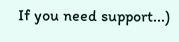If you need support...)